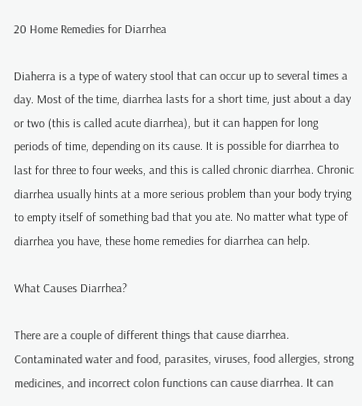20 Home Remedies for Diarrhea

Diaherra is a type of watery stool that can occur up to several times a day. Most of the time, diarrhea lasts for a short time, just about a day or two (this is called acute diarrhea), but it can happen for long periods of time, depending on its cause. It is possible for diarrhea to last for three to four weeks, and this is called chronic diarrhea. Chronic diarrhea usually hints at a more serious problem than your body trying to empty itself of something bad that you ate. No matter what type of diarrhea you have, these home remedies for diarrhea can help.

What Causes Diarrhea?

There are a couple of different things that cause diarrhea. Contaminated water and food, parasites, viruses, food allergies, strong medicines, and incorrect colon functions can cause diarrhea. It can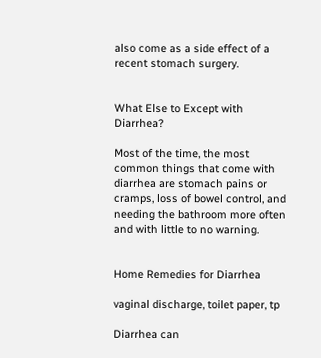also come as a side effect of a recent stomach surgery.


What Else to Except with Diarrhea?

Most of the time, the most common things that come with diarrhea are stomach pains or cramps, loss of bowel control, and needing the bathroom more often and with little to no warning.


Home Remedies for Diarrhea

vaginal discharge, toilet paper, tp

Diarrhea can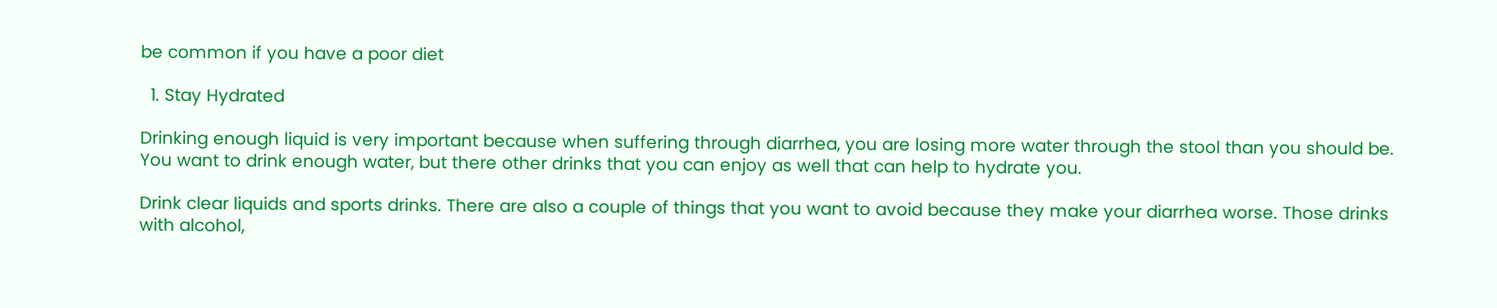be common if you have a poor diet

  1. Stay Hydrated

Drinking enough liquid is very important because when suffering through diarrhea, you are losing more water through the stool than you should be. You want to drink enough water, but there other drinks that you can enjoy as well that can help to hydrate you.

Drink clear liquids and sports drinks. There are also a couple of things that you want to avoid because they make your diarrhea worse. Those drinks with alcohol,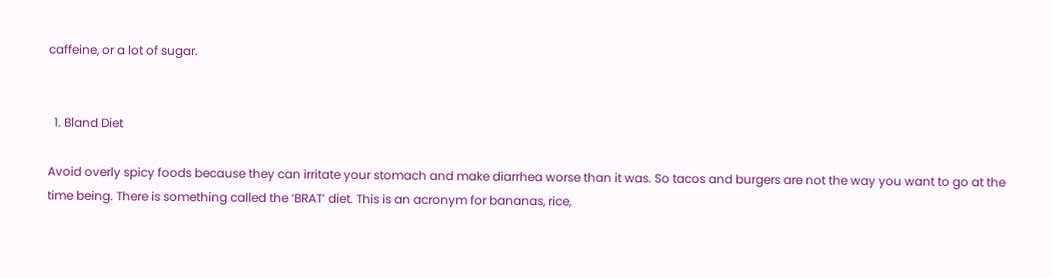caffeine, or a lot of sugar.


  1. Bland Diet

Avoid overly spicy foods because they can irritate your stomach and make diarrhea worse than it was. So tacos and burgers are not the way you want to go at the time being. There is something called the ‘BRAT’ diet. This is an acronym for bananas, rice,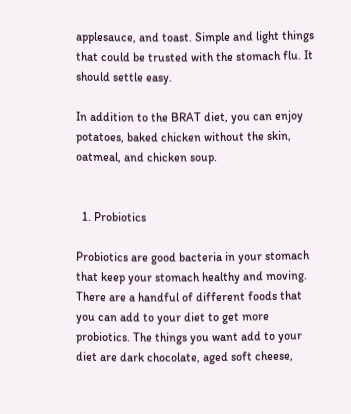applesauce, and toast. Simple and light things that could be trusted with the stomach flu. It should settle easy.

In addition to the BRAT diet, you can enjoy potatoes, baked chicken without the skin, oatmeal, and chicken soup.


  1. Probiotics

Probiotics are good bacteria in your stomach that keep your stomach healthy and moving. There are a handful of different foods that you can add to your diet to get more probiotics. The things you want add to your diet are dark chocolate, aged soft cheese,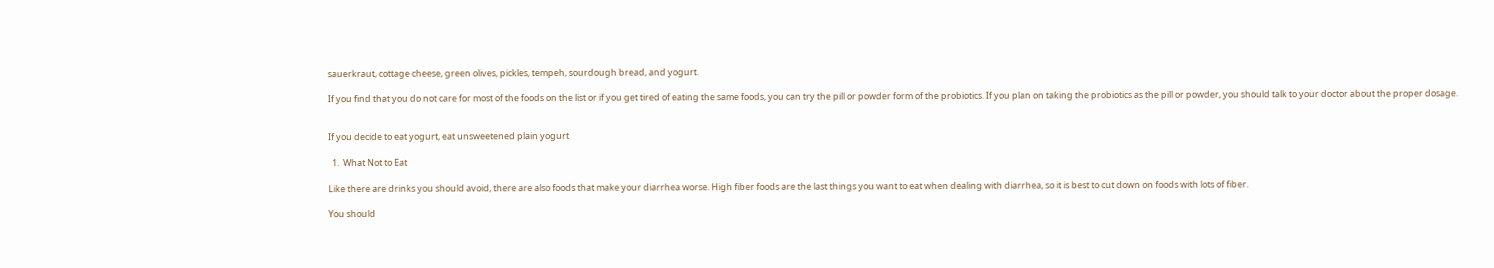sauerkraut, cottage cheese, green olives, pickles, tempeh, sourdough bread, and yogurt.

If you find that you do not care for most of the foods on the list or if you get tired of eating the same foods, you can try the pill or powder form of the probiotics. If you plan on taking the probiotics as the pill or powder, you should talk to your doctor about the proper dosage.


If you decide to eat yogurt, eat unsweetened plain yogurt

  1.  What Not to Eat

Like there are drinks you should avoid, there are also foods that make your diarrhea worse. High fiber foods are the last things you want to eat when dealing with diarrhea, so it is best to cut down on foods with lots of fiber.

You should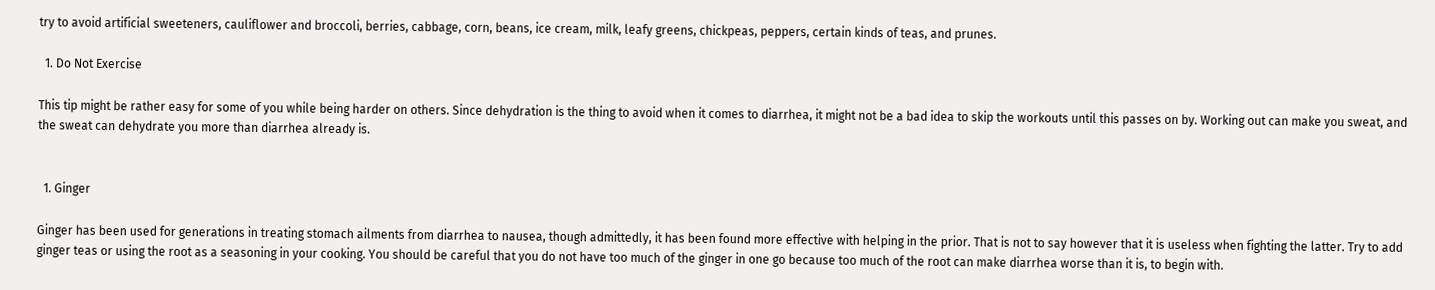try to avoid artificial sweeteners, cauliflower and broccoli, berries, cabbage, corn, beans, ice cream, milk, leafy greens, chickpeas, peppers, certain kinds of teas, and prunes.

  1. Do Not Exercise

This tip might be rather easy for some of you while being harder on others. Since dehydration is the thing to avoid when it comes to diarrhea, it might not be a bad idea to skip the workouts until this passes on by. Working out can make you sweat, and the sweat can dehydrate you more than diarrhea already is.


  1. Ginger

Ginger has been used for generations in treating stomach ailments from diarrhea to nausea, though admittedly, it has been found more effective with helping in the prior. That is not to say however that it is useless when fighting the latter. Try to add ginger teas or using the root as a seasoning in your cooking. You should be careful that you do not have too much of the ginger in one go because too much of the root can make diarrhea worse than it is, to begin with.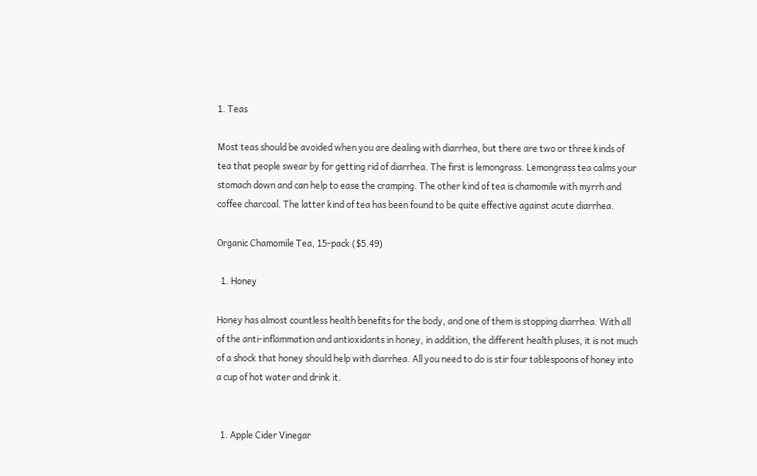1. Teas

Most teas should be avoided when you are dealing with diarrhea, but there are two or three kinds of tea that people swear by for getting rid of diarrhea. The first is lemongrass. Lemongrass tea calms your stomach down and can help to ease the cramping. The other kind of tea is chamomile with myrrh and coffee charcoal. The latter kind of tea has been found to be quite effective against acute diarrhea.

Organic Chamomile Tea, 15-pack ($5.49)

  1. Honey

Honey has almost countless health benefits for the body, and one of them is stopping diarrhea. With all of the anti-inflammation and antioxidants in honey, in addition, the different health pluses, it is not much of a shock that honey should help with diarrhea. All you need to do is stir four tablespoons of honey into a cup of hot water and drink it.


  1. Apple Cider Vinegar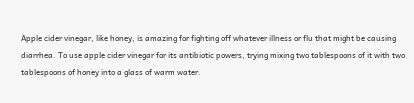Apple cider vinegar, like honey, is amazing for fighting off whatever illness or flu that might be causing diarrhea. To use apple cider vinegar for its antibiotic powers, trying mixing two tablespoons of it with two tablespoons of honey into a glass of warm water.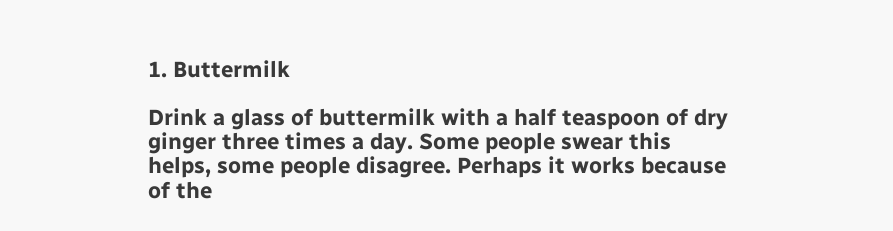1. Buttermilk

Drink a glass of buttermilk with a half teaspoon of dry ginger three times a day. Some people swear this helps, some people disagree. Perhaps it works because of the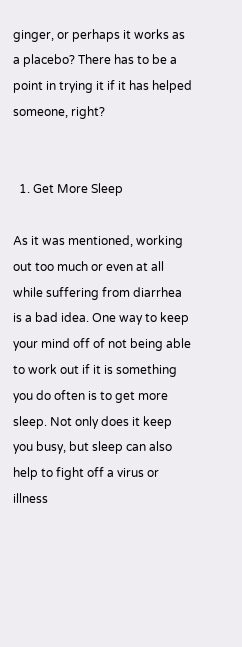ginger, or perhaps it works as a placebo? There has to be a point in trying it if it has helped someone, right?


  1. Get More Sleep

As it was mentioned, working out too much or even at all while suffering from diarrhea is a bad idea. One way to keep your mind off of not being able to work out if it is something you do often is to get more sleep. Not only does it keep you busy, but sleep can also help to fight off a virus or illness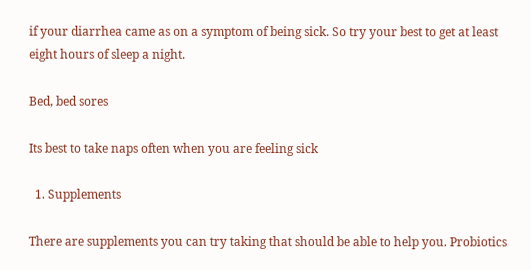if your diarrhea came as on a symptom of being sick. So try your best to get at least eight hours of sleep a night.

Bed, bed sores

Its best to take naps often when you are feeling sick

  1. Supplements

There are supplements you can try taking that should be able to help you. Probiotics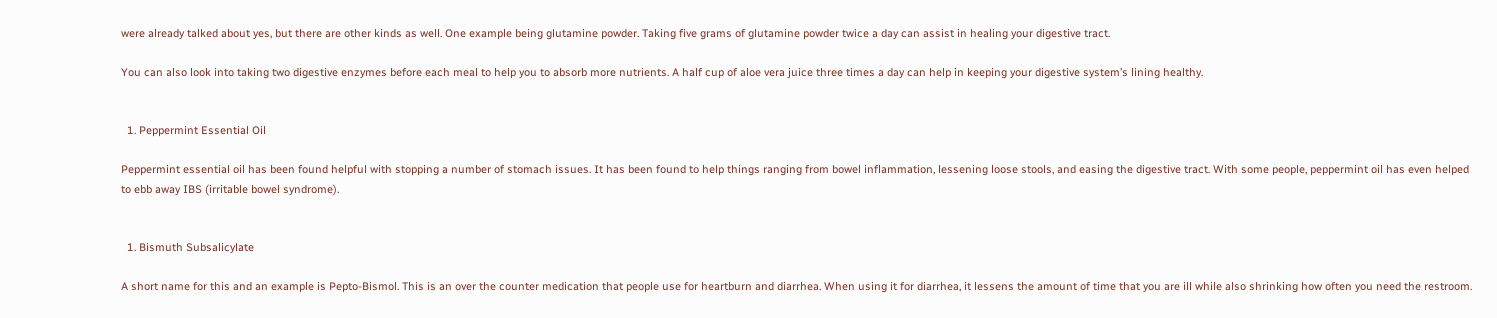were already talked about yes, but there are other kinds as well. One example being glutamine powder. Taking five grams of glutamine powder twice a day can assist in healing your digestive tract.

You can also look into taking two digestive enzymes before each meal to help you to absorb more nutrients. A half cup of aloe vera juice three times a day can help in keeping your digestive system’s lining healthy.


  1. Peppermint Essential Oil

Peppermint essential oil has been found helpful with stopping a number of stomach issues. It has been found to help things ranging from bowel inflammation, lessening loose stools, and easing the digestive tract. With some people, peppermint oil has even helped to ebb away IBS (irritable bowel syndrome).


  1. Bismuth Subsalicylate

A short name for this and an example is Pepto-Bismol. This is an over the counter medication that people use for heartburn and diarrhea. When using it for diarrhea, it lessens the amount of time that you are ill while also shrinking how often you need the restroom.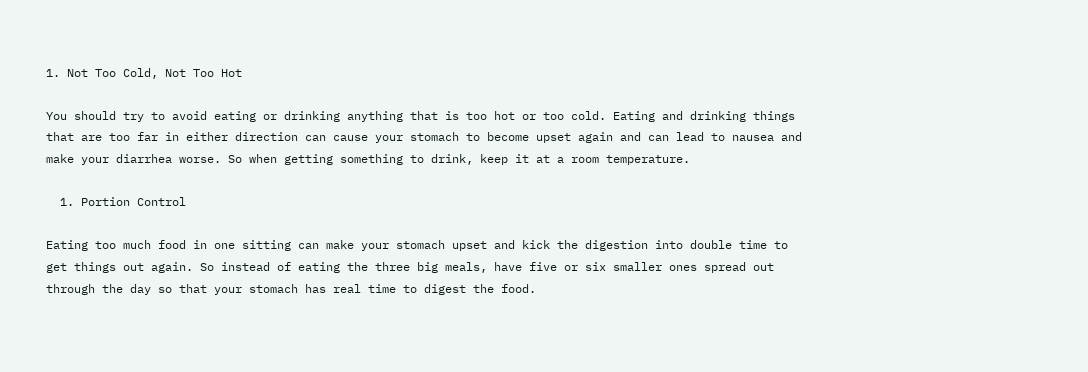1. Not Too Cold, Not Too Hot

You should try to avoid eating or drinking anything that is too hot or too cold. Eating and drinking things that are too far in either direction can cause your stomach to become upset again and can lead to nausea and make your diarrhea worse. So when getting something to drink, keep it at a room temperature.

  1. Portion Control

Eating too much food in one sitting can make your stomach upset and kick the digestion into double time to get things out again. So instead of eating the three big meals, have five or six smaller ones spread out through the day so that your stomach has real time to digest the food.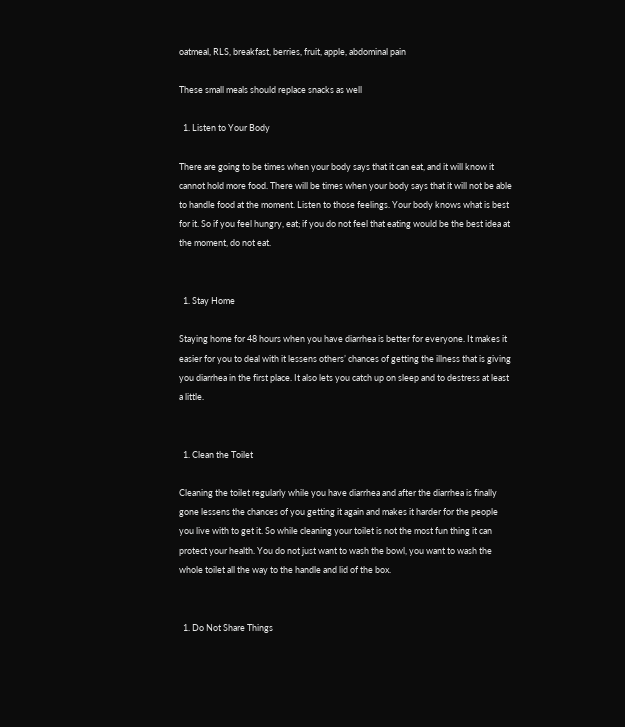oatmeal, RLS, breakfast, berries, fruit, apple, abdominal pain

These small meals should replace snacks as well

  1. Listen to Your Body

There are going to be times when your body says that it can eat, and it will know it cannot hold more food. There will be times when your body says that it will not be able to handle food at the moment. Listen to those feelings. Your body knows what is best for it. So if you feel hungry, eat; if you do not feel that eating would be the best idea at the moment, do not eat.


  1. Stay Home

Staying home for 48 hours when you have diarrhea is better for everyone. It makes it easier for you to deal with it lessens others’ chances of getting the illness that is giving you diarrhea in the first place. It also lets you catch up on sleep and to destress at least a little.


  1. Clean the Toilet

Cleaning the toilet regularly while you have diarrhea and after the diarrhea is finally gone lessens the chances of you getting it again and makes it harder for the people you live with to get it. So while cleaning your toilet is not the most fun thing it can protect your health. You do not just want to wash the bowl, you want to wash the whole toilet all the way to the handle and lid of the box.


  1. Do Not Share Things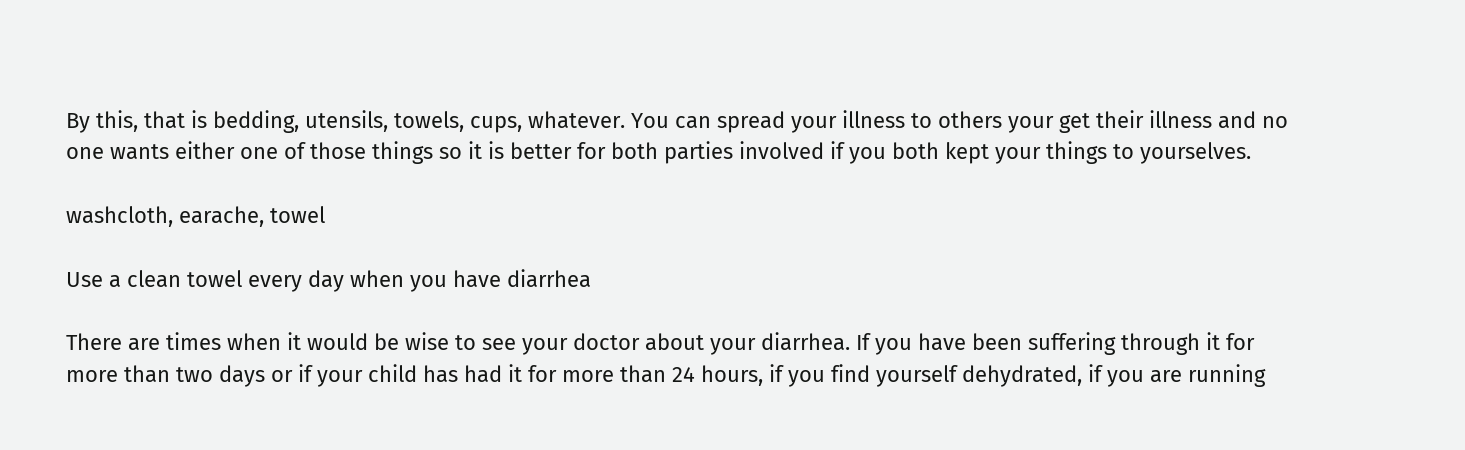By this, that is bedding, utensils, towels, cups, whatever. You can spread your illness to others your get their illness and no one wants either one of those things so it is better for both parties involved if you both kept your things to yourselves.

washcloth, earache, towel

Use a clean towel every day when you have diarrhea

There are times when it would be wise to see your doctor about your diarrhea. If you have been suffering through it for more than two days or if your child has had it for more than 24 hours, if you find yourself dehydrated, if you are running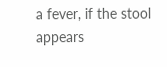a fever, if the stool appears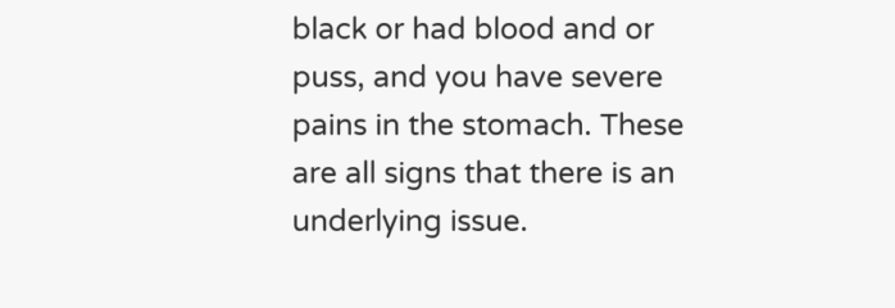black or had blood and or puss, and you have severe pains in the stomach. These are all signs that there is an underlying issue.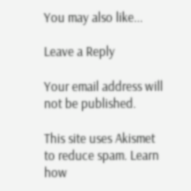You may also like...

Leave a Reply

Your email address will not be published.

This site uses Akismet to reduce spam. Learn how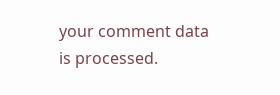your comment data is processed.